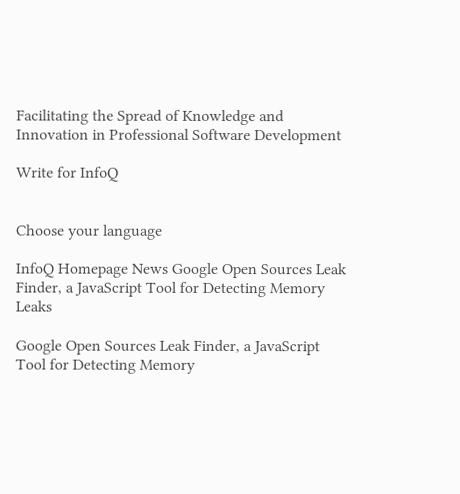Facilitating the Spread of Knowledge and Innovation in Professional Software Development

Write for InfoQ


Choose your language

InfoQ Homepage News Google Open Sources Leak Finder, a JavaScript Tool for Detecting Memory Leaks

Google Open Sources Leak Finder, a JavaScript Tool for Detecting Memory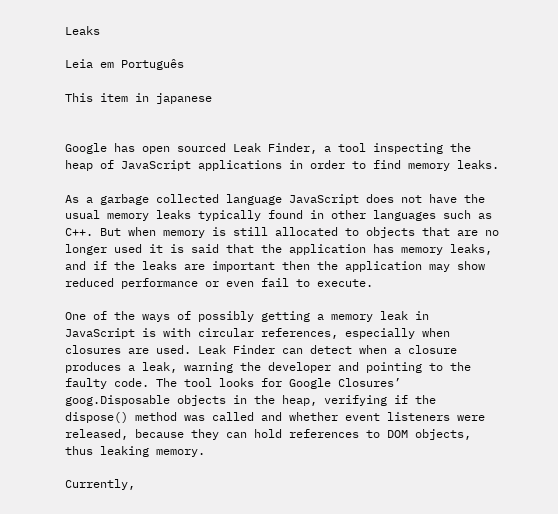Leaks

Leia em Português

This item in japanese


Google has open sourced Leak Finder, a tool inspecting the heap of JavaScript applications in order to find memory leaks.

As a garbage collected language JavaScript does not have the usual memory leaks typically found in other languages such as C++. But when memory is still allocated to objects that are no longer used it is said that the application has memory leaks, and if the leaks are important then the application may show reduced performance or even fail to execute.

One of the ways of possibly getting a memory leak in JavaScript is with circular references, especially when closures are used. Leak Finder can detect when a closure produces a leak, warning the developer and pointing to the faulty code. The tool looks for Google Closures’ goog.Disposable objects in the heap, verifying if the dispose() method was called and whether event listeners were released, because they can hold references to DOM objects, thus leaking memory.

Currently,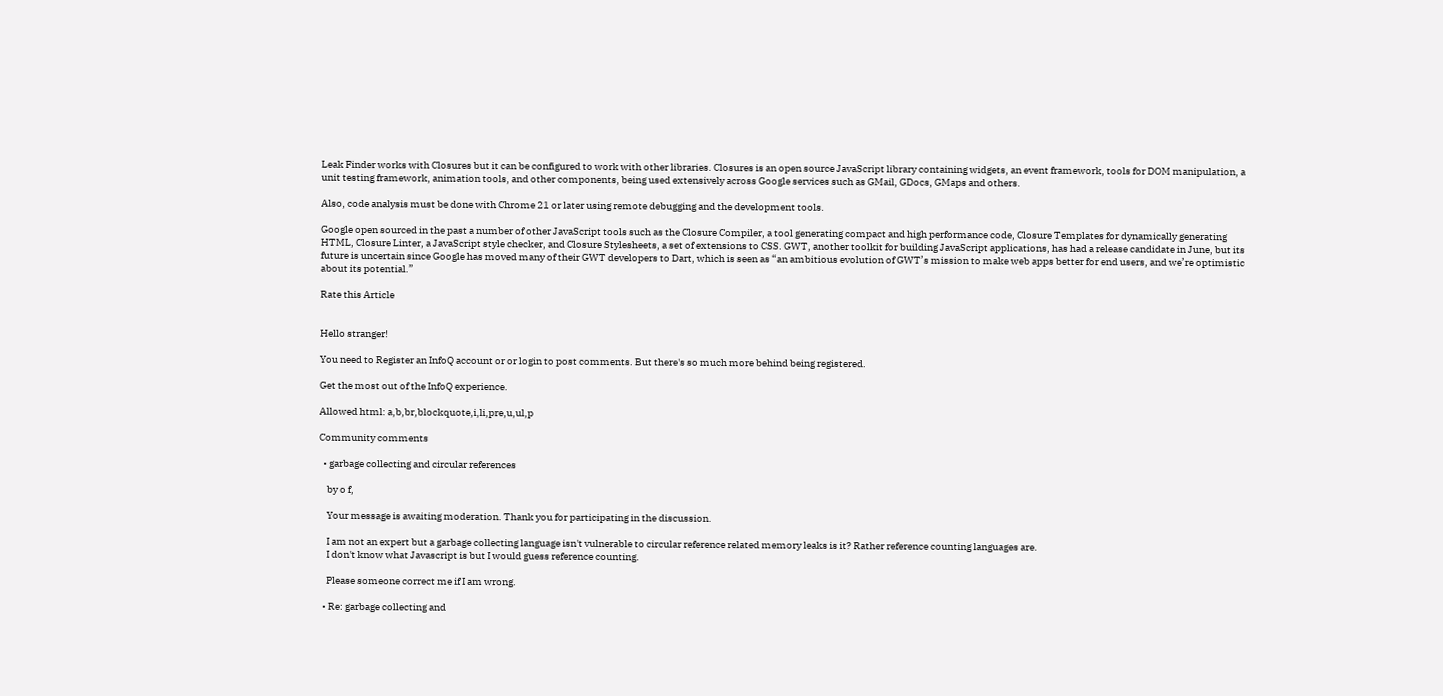Leak Finder works with Closures but it can be configured to work with other libraries. Closures is an open source JavaScript library containing widgets, an event framework, tools for DOM manipulation, a unit testing framework, animation tools, and other components, being used extensively across Google services such as GMail, GDocs, GMaps and others.

Also, code analysis must be done with Chrome 21 or later using remote debugging and the development tools.

Google open sourced in the past a number of other JavaScript tools such as the Closure Compiler, a tool generating compact and high performance code, Closure Templates for dynamically generating HTML, Closure Linter, a JavaScript style checker, and Closure Stylesheets, a set of extensions to CSS. GWT, another toolkit for building JavaScript applications, has had a release candidate in June, but its future is uncertain since Google has moved many of their GWT developers to Dart, which is seen as “an ambitious evolution of GWT’s mission to make web apps better for end users, and we’re optimistic about its potential.”

Rate this Article


Hello stranger!

You need to Register an InfoQ account or or login to post comments. But there's so much more behind being registered.

Get the most out of the InfoQ experience.

Allowed html: a,b,br,blockquote,i,li,pre,u,ul,p

Community comments

  • garbage collecting and circular references

    by o f,

    Your message is awaiting moderation. Thank you for participating in the discussion.

    I am not an expert but a garbage collecting language isn't vulnerable to circular reference related memory leaks is it? Rather reference counting languages are.
    I don't know what Javascript is but I would guess reference counting.

    Please someone correct me if I am wrong.

  • Re: garbage collecting and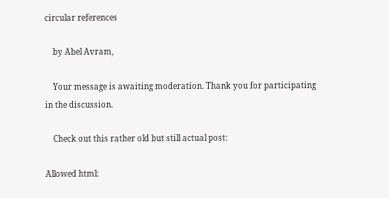circular references

    by Abel Avram,

    Your message is awaiting moderation. Thank you for participating in the discussion.

    Check out this rather old but still actual post:

Allowed html: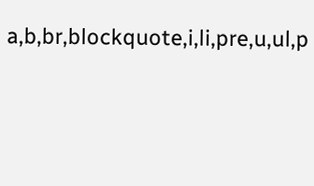a,b,br,blockquote,i,li,pre,u,ul,p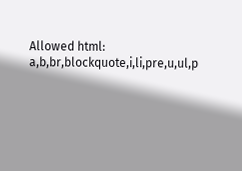Allowed html: a,b,br,blockquote,i,li,pre,u,ul,p